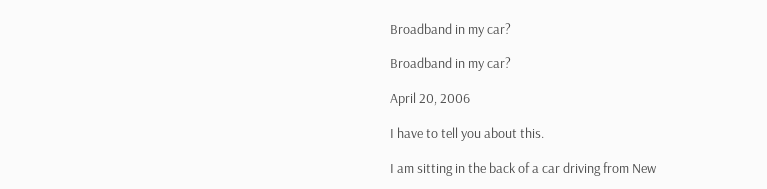Broadband in my car?

Broadband in my car?

April 20, 2006

I have to tell you about this.

I am sitting in the back of a car driving from New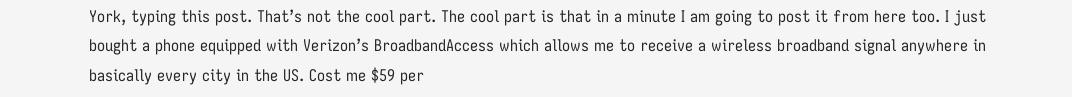York, typing this post. That’s not the cool part. The cool part is that in a minute I am going to post it from here too. I just bought a phone equipped with Verizon’s BroadbandAccess which allows me to receive a wireless broadband signal anywhere in basically every city in the US. Cost me $59 per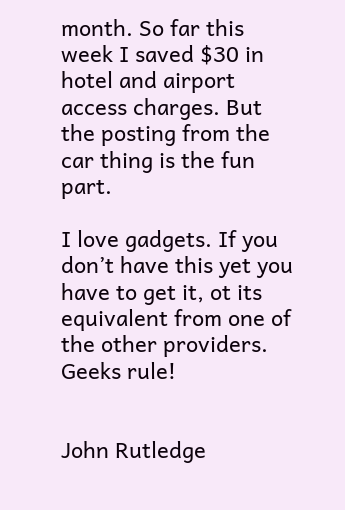month. So far this week I saved $30 in hotel and airport access charges. But the posting from the car thing is the fun part.

I love gadgets. If you don’t have this yet you have to get it, ot its equivalent from one of the other providers. Geeks rule!


John Rutledge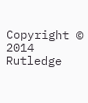Copyright © 2014 Rutledge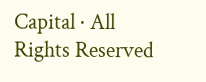Capital · All Rights Reserved